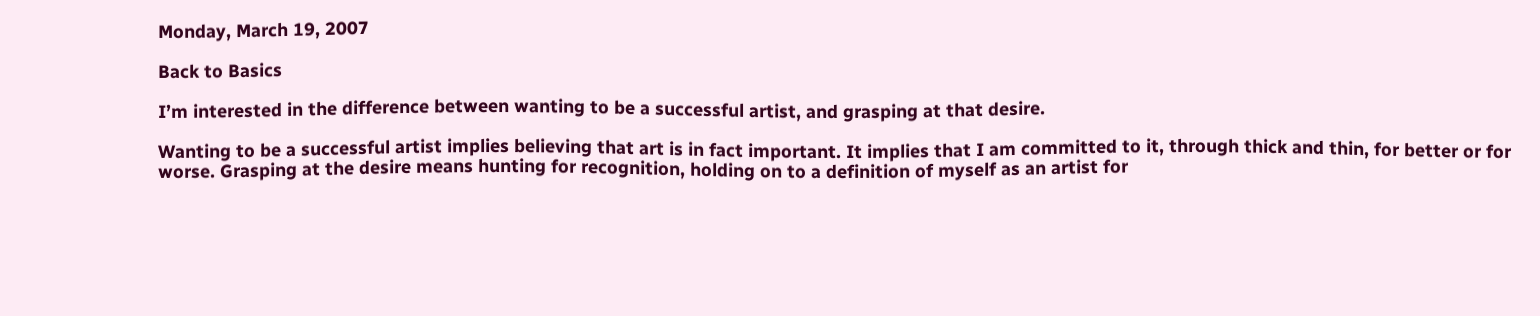Monday, March 19, 2007

Back to Basics

I’m interested in the difference between wanting to be a successful artist, and grasping at that desire.

Wanting to be a successful artist implies believing that art is in fact important. It implies that I am committed to it, through thick and thin, for better or for worse. Grasping at the desire means hunting for recognition, holding on to a definition of myself as an artist for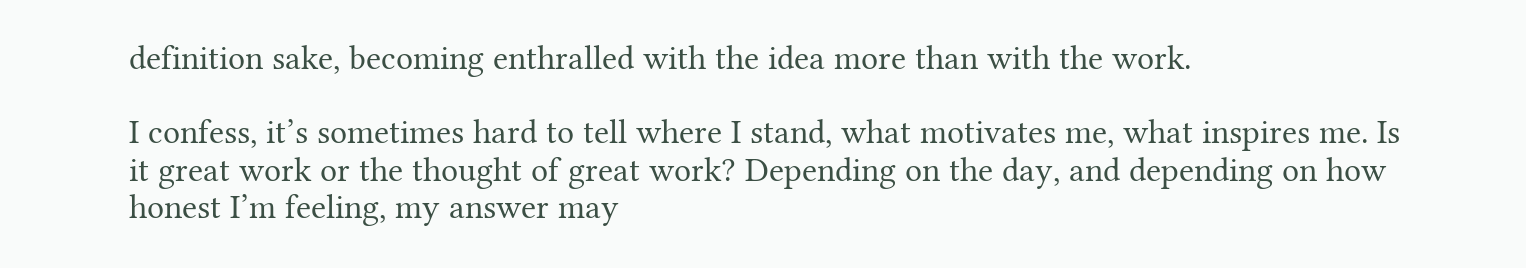definition sake, becoming enthralled with the idea more than with the work.

I confess, it’s sometimes hard to tell where I stand, what motivates me, what inspires me. Is it great work or the thought of great work? Depending on the day, and depending on how honest I’m feeling, my answer may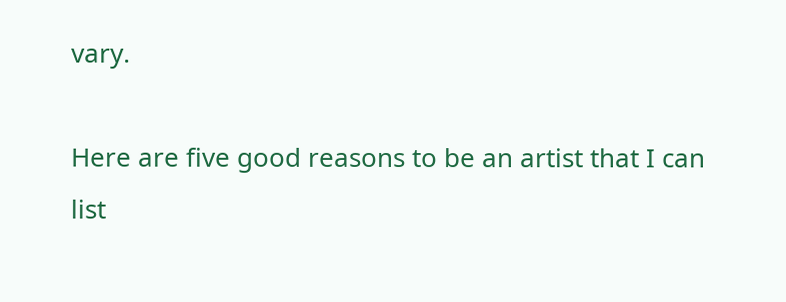vary.

Here are five good reasons to be an artist that I can list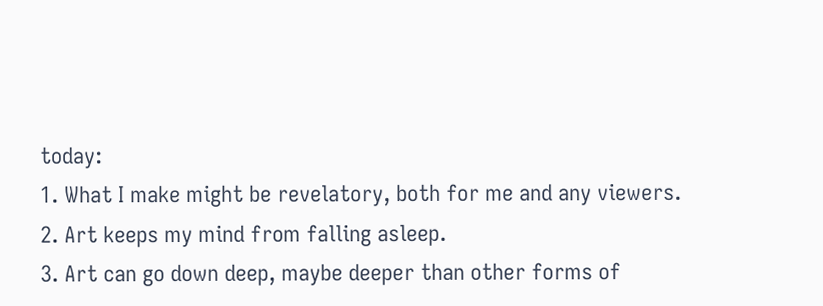today:
1. What I make might be revelatory, both for me and any viewers.
2. Art keeps my mind from falling asleep.
3. Art can go down deep, maybe deeper than other forms of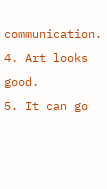communication.
4. Art looks good.
5. It can go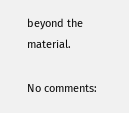beyond the material.

No comments: